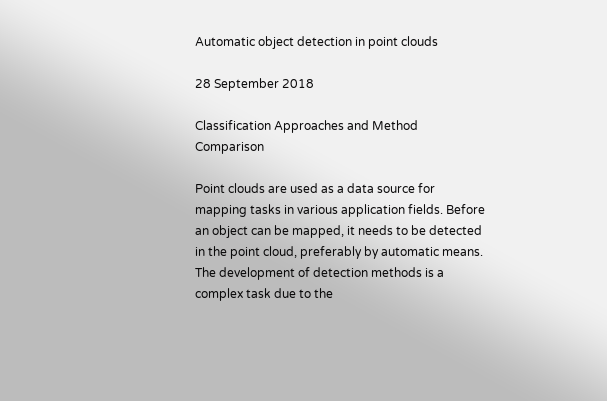Automatic object detection in point clouds

28 September 2018

Classification Approaches and Method Comparison

Point clouds are used as a data source for mapping tasks in various application fields. Before an object can be mapped, it needs to be detected in the point cloud, preferably by automatic means. The development of detection methods is a complex task due to the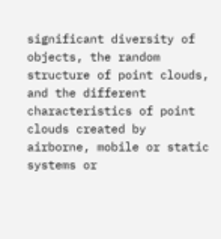significant diversity of objects, the random structure of point clouds, and the different characteristics of point clouds created by airborne, mobile or static systems or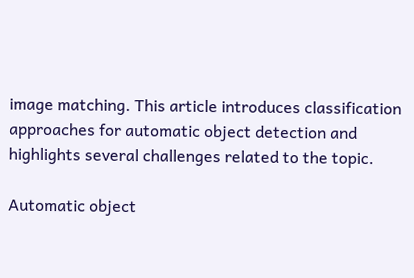image matching. This article introduces classification approaches for automatic object detection and highlights several challenges related to the topic.

Automatic object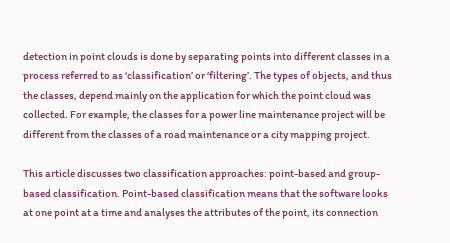detection in point clouds is done by separating points into different classes in a process referred to as ‘classification’ or ‘filtering’. The types of objects, and thus the classes, depend mainly on the application for which the point cloud was collected. For example, the classes for a power line maintenance project will be different from the classes of a road maintenance or a city mapping project.

This article discusses two classification approaches: point-based and group-based classification. Point-based classification means that the software looks at one point at a time and analyses the attributes of the point, its connection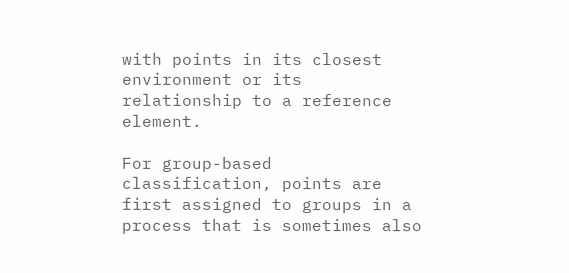with points in its closest environment or its relationship to a reference element.

For group-based classification, points are first assigned to groups in a process that is sometimes also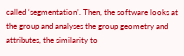called ‘segmentation’. Then, the software looks at the group and analyses the group geometry and attributes, the similarity to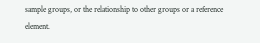sample groups, or the relationship to other groups or a reference element.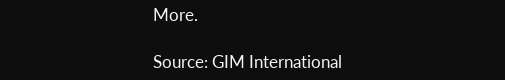More.

Source: GIM International